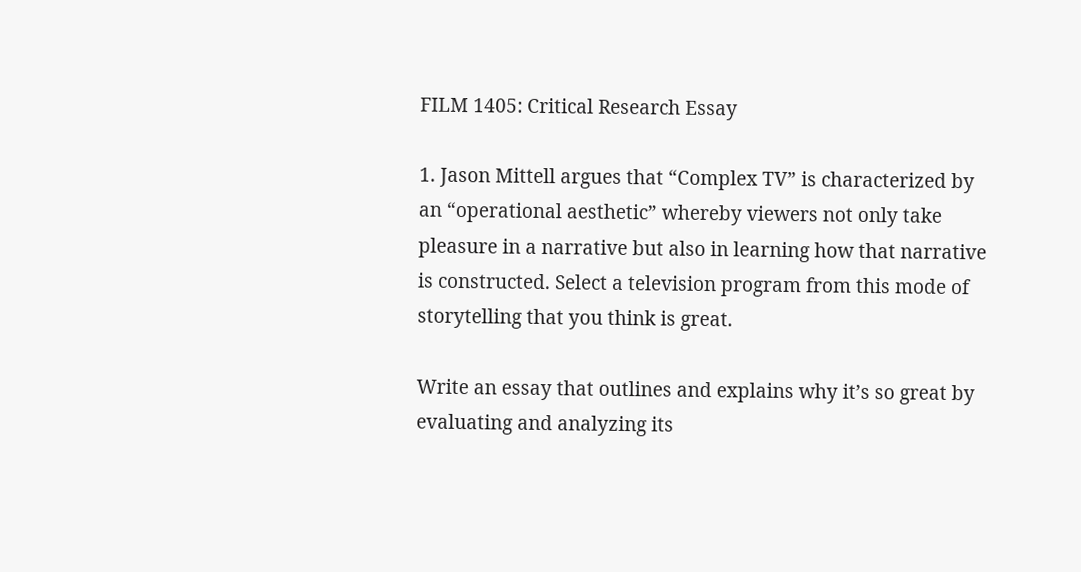FILM 1405: Critical Research Essay

1. Jason Mittell argues that “Complex TV” is characterized by an “operational aesthetic” whereby viewers not only take pleasure in a narrative but also in learning how that narrative is constructed. Select a television program from this mode of storytelling that you think is great.

Write an essay that outlines and explains why it’s so great by evaluating and analyzing its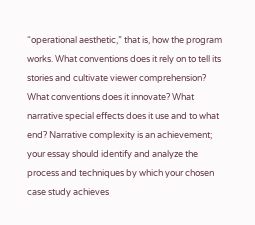“operational aesthetic,” that is, how the program works. What conventions does it rely on to tell its stories and cultivate viewer comprehension? What conventions does it innovate? What narrative special effects does it use and to what end? Narrative complexity is an achievement; your essay should identify and analyze the process and techniques by which your chosen case study achieves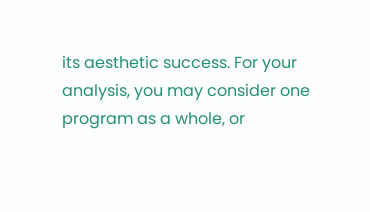its aesthetic success. For your analysis, you may consider one program as a whole, or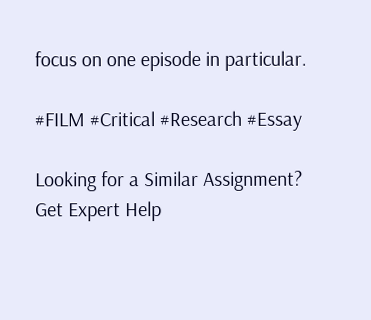focus on one episode in particular.

#FILM #Critical #Research #Essay

Looking for a Similar Assignment? Get Expert Help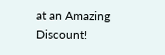at an Amazing Discount!